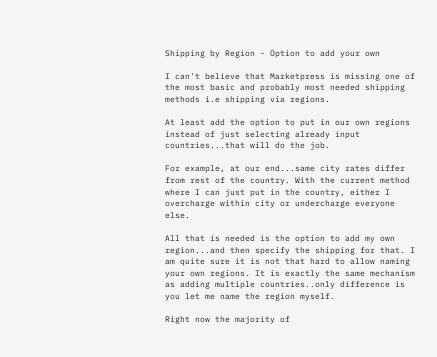Shipping by Region - Option to add your own

I can't believe that Marketpress is missing one of the most basic and probably most needed shipping methods i.e shipping via regions.

At least add the option to put in our own regions instead of just selecting already input countries...that will do the job.

For example, at our end...same city rates differ from rest of the country. With the current method where I can just put in the country, either I overcharge within city or undercharge everyone else.

All that is needed is the option to add my own region...and then specify the shipping for that. I am quite sure it is not that hard to allow naming your own regions. It is exactly the same mechanism as adding multiple countries..only difference is you let me name the region myself.

Right now the majority of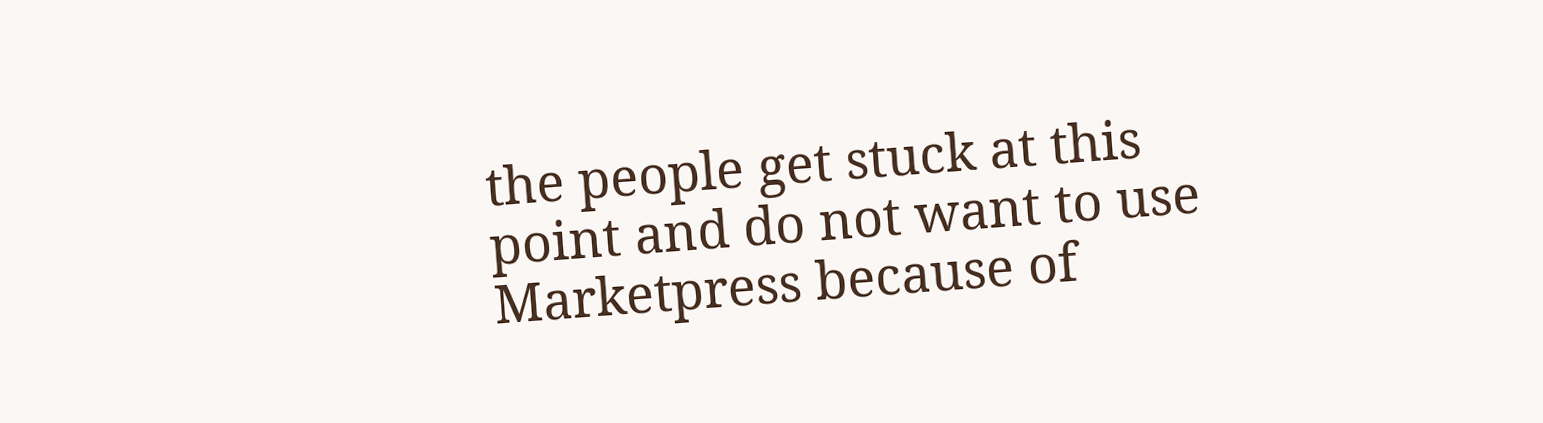the people get stuck at this point and do not want to use Marketpress because of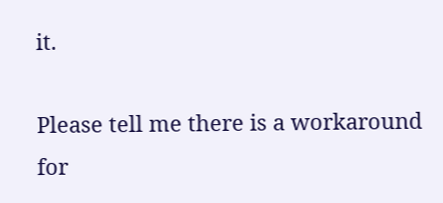it.

Please tell me there is a workaround for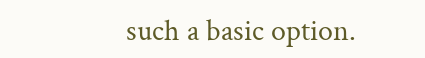such a basic option.